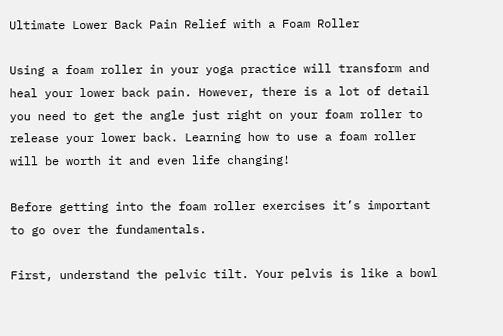Ultimate Lower Back Pain Relief with a Foam Roller

Using a foam roller in your yoga practice will transform and heal your lower back pain. However, there is a lot of detail you need to get the angle just right on your foam roller to release your lower back. Learning how to use a foam roller will be worth it and even life changing!

Before getting into the foam roller exercises it’s important to go over the fundamentals.

First, understand the pelvic tilt. Your pelvis is like a bowl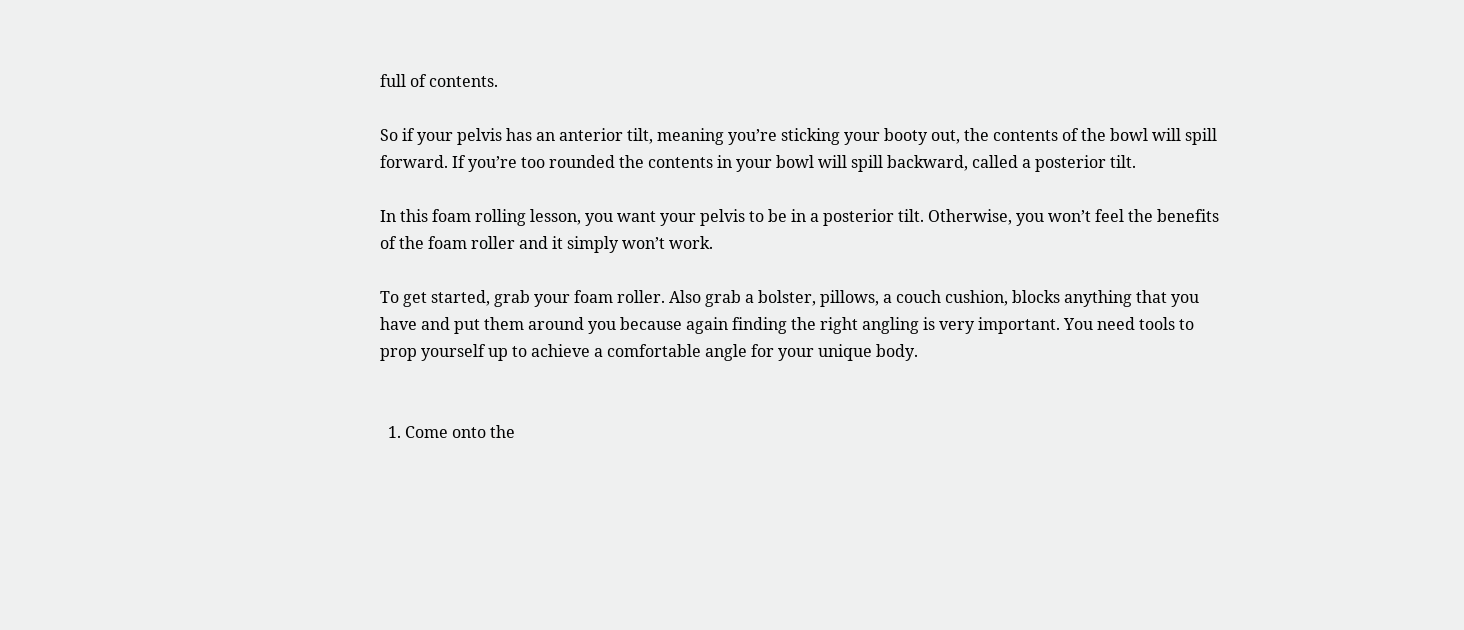full of contents.

So if your pelvis has an anterior tilt, meaning you’re sticking your booty out, the contents of the bowl will spill forward. If you’re too rounded the contents in your bowl will spill backward, called a posterior tilt.

In this foam rolling lesson, you want your pelvis to be in a posterior tilt. Otherwise, you won’t feel the benefits of the foam roller and it simply won’t work.

To get started, grab your foam roller. Also grab a bolster, pillows, a couch cushion, blocks anything that you have and put them around you because again finding the right angling is very important. You need tools to prop yourself up to achieve a comfortable angle for your unique body.


  1. Come onto the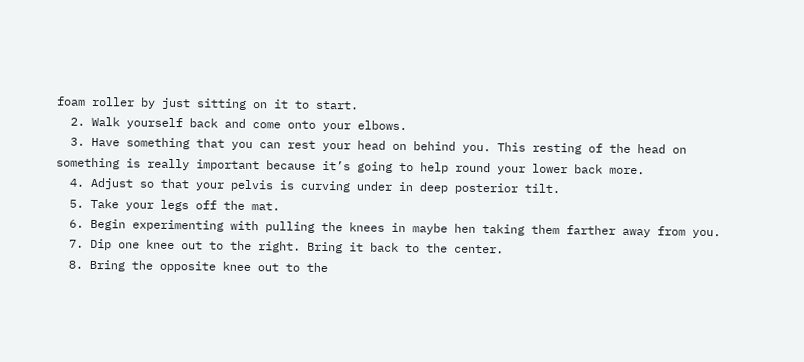foam roller by just sitting on it to start.
  2. Walk yourself back and come onto your elbows.
  3. Have something that you can rest your head on behind you. This resting of the head on something is really important because it’s going to help round your lower back more.
  4. Adjust so that your pelvis is curving under in deep posterior tilt.
  5. Take your legs off the mat.
  6. Begin experimenting with pulling the knees in maybe hen taking them farther away from you.
  7. Dip one knee out to the right. Bring it back to the center.
  8. Bring the opposite knee out to the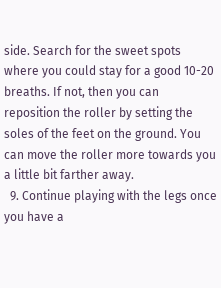side. Search for the sweet spots where you could stay for a good 10-20 breaths. If not, then you can reposition the roller by setting the soles of the feet on the ground. You can move the roller more towards you a little bit farther away.
  9. Continue playing with the legs once you have a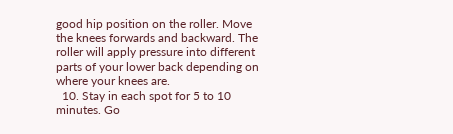good hip position on the roller. Move the knees forwards and backward. The roller will apply pressure into different parts of your lower back depending on where your knees are.
  10. Stay in each spot for 5 to 10 minutes. Go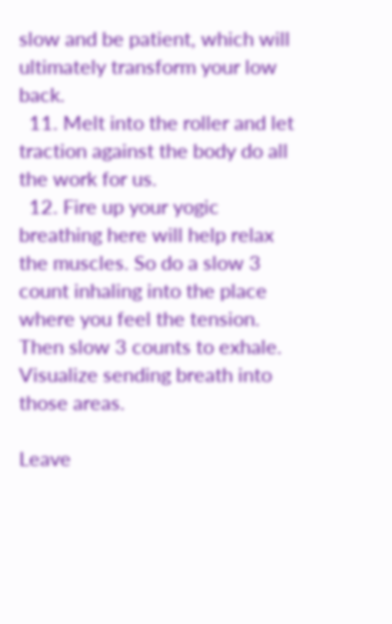slow and be patient, which will ultimately transform your low back.
  11. Melt into the roller and let traction against the body do all the work for us.
  12. Fire up your yogic breathing here will help relax the muscles. So do a slow 3 count inhaling into the place where you feel the tension. Then slow 3 counts to exhale. Visualize sending breath into those areas.

Leave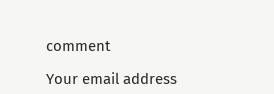comment

Your email address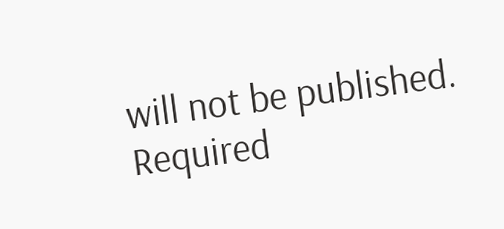will not be published. Required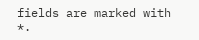fields are marked with *.